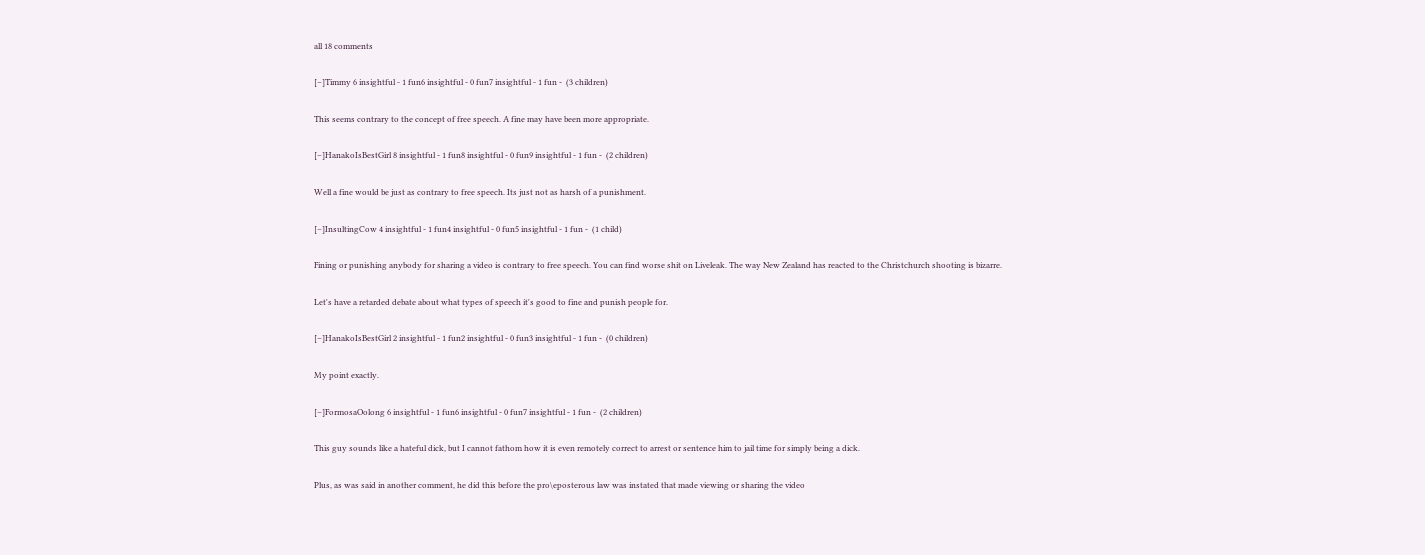all 18 comments

[–]Timmy 6 insightful - 1 fun6 insightful - 0 fun7 insightful - 1 fun -  (3 children)

This seems contrary to the concept of free speech. A fine may have been more appropriate.

[–]HanakoIsBestGirl 8 insightful - 1 fun8 insightful - 0 fun9 insightful - 1 fun -  (2 children)

Well a fine would be just as contrary to free speech. Its just not as harsh of a punishment.

[–]InsultingCow 4 insightful - 1 fun4 insightful - 0 fun5 insightful - 1 fun -  (1 child)

Fining or punishing anybody for sharing a video is contrary to free speech. You can find worse shit on Liveleak. The way New Zealand has reacted to the Christchurch shooting is bizarre.

Let's have a retarded debate about what types of speech it's good to fine and punish people for.

[–]HanakoIsBestGirl 2 insightful - 1 fun2 insightful - 0 fun3 insightful - 1 fun -  (0 children)

My point exactly.

[–]FormosaOolong 6 insightful - 1 fun6 insightful - 0 fun7 insightful - 1 fun -  (2 children)

This guy sounds like a hateful dick, but I cannot fathom how it is even remotely correct to arrest or sentence him to jail time for simply being a dick.

Plus, as was said in another comment, he did this before the pro\eposterous law was instated that made viewing or sharing the video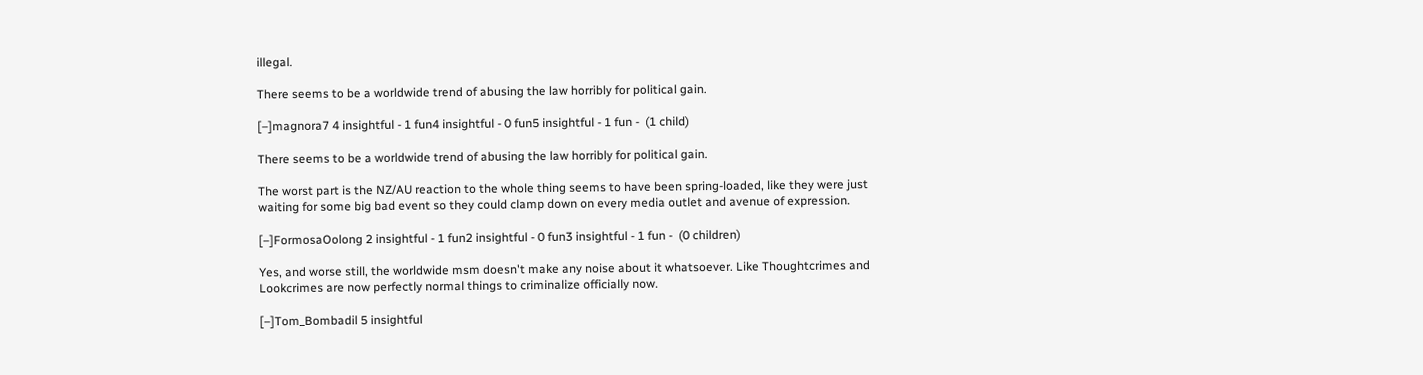illegal.

There seems to be a worldwide trend of abusing the law horribly for political gain.

[–]magnora7 4 insightful - 1 fun4 insightful - 0 fun5 insightful - 1 fun -  (1 child)

There seems to be a worldwide trend of abusing the law horribly for political gain.

The worst part is the NZ/AU reaction to the whole thing seems to have been spring-loaded, like they were just waiting for some big bad event so they could clamp down on every media outlet and avenue of expression.

[–]FormosaOolong 2 insightful - 1 fun2 insightful - 0 fun3 insightful - 1 fun -  (0 children)

Yes, and worse still, the worldwide msm doesn't make any noise about it whatsoever. Like Thoughtcrimes and Lookcrimes are now perfectly normal things to criminalize officially now.

[–]Tom_Bombadil 5 insightful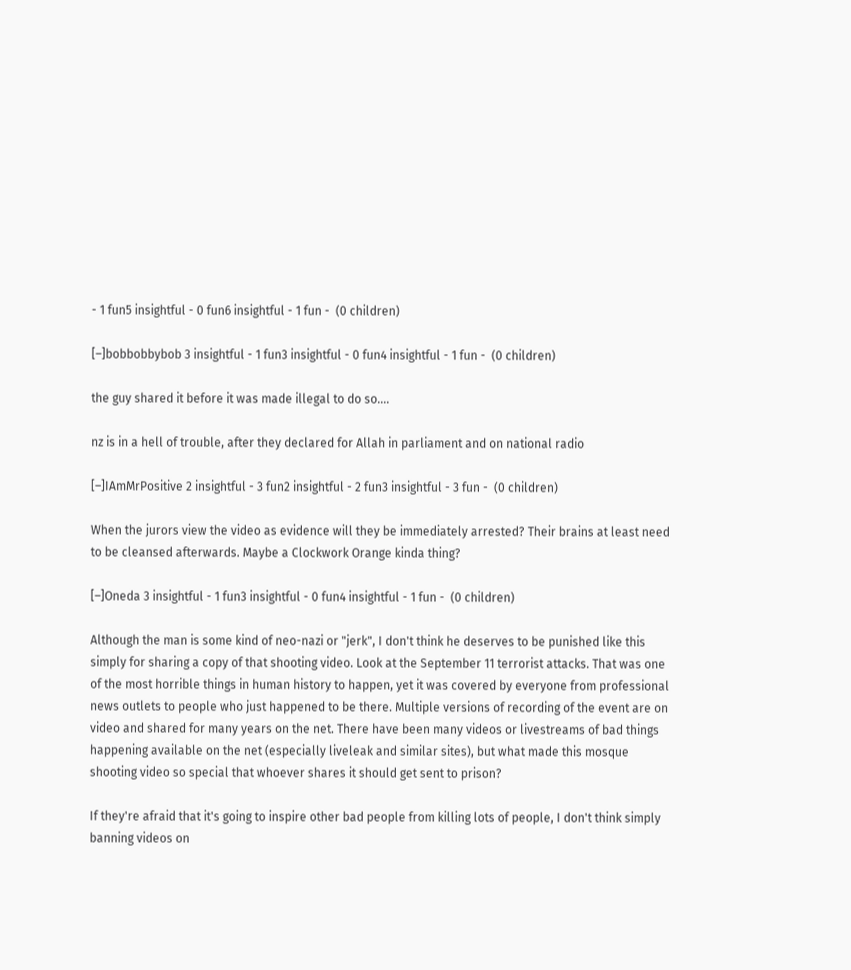- 1 fun5 insightful - 0 fun6 insightful - 1 fun -  (0 children)

[–]bobbobbybob 3 insightful - 1 fun3 insightful - 0 fun4 insightful - 1 fun -  (0 children)

the guy shared it before it was made illegal to do so....

nz is in a hell of trouble, after they declared for Allah in parliament and on national radio

[–]IAmMrPositive 2 insightful - 3 fun2 insightful - 2 fun3 insightful - 3 fun -  (0 children)

When the jurors view the video as evidence will they be immediately arrested? Their brains at least need to be cleansed afterwards. Maybe a Clockwork Orange kinda thing?

[–]Oneda 3 insightful - 1 fun3 insightful - 0 fun4 insightful - 1 fun -  (0 children)

Although the man is some kind of neo-nazi or "jerk", I don't think he deserves to be punished like this simply for sharing a copy of that shooting video. Look at the September 11 terrorist attacks. That was one of the most horrible things in human history to happen, yet it was covered by everyone from professional news outlets to people who just happened to be there. Multiple versions of recording of the event are on video and shared for many years on the net. There have been many videos or livestreams of bad things happening available on the net (especially liveleak and similar sites), but what made this mosque shooting video so special that whoever shares it should get sent to prison?

If they're afraid that it's going to inspire other bad people from killing lots of people, I don't think simply banning videos on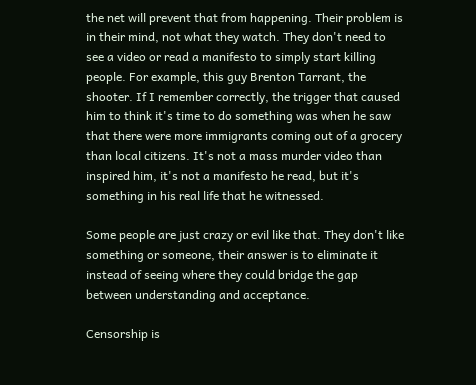the net will prevent that from happening. Their problem is in their mind, not what they watch. They don't need to see a video or read a manifesto to simply start killing people. For example, this guy Brenton Tarrant, the shooter. If I remember correctly, the trigger that caused him to think it's time to do something was when he saw that there were more immigrants coming out of a grocery than local citizens. It's not a mass murder video than inspired him, it's not a manifesto he read, but it's something in his real life that he witnessed.

Some people are just crazy or evil like that. They don't like something or someone, their answer is to eliminate it instead of seeing where they could bridge the gap between understanding and acceptance.

Censorship is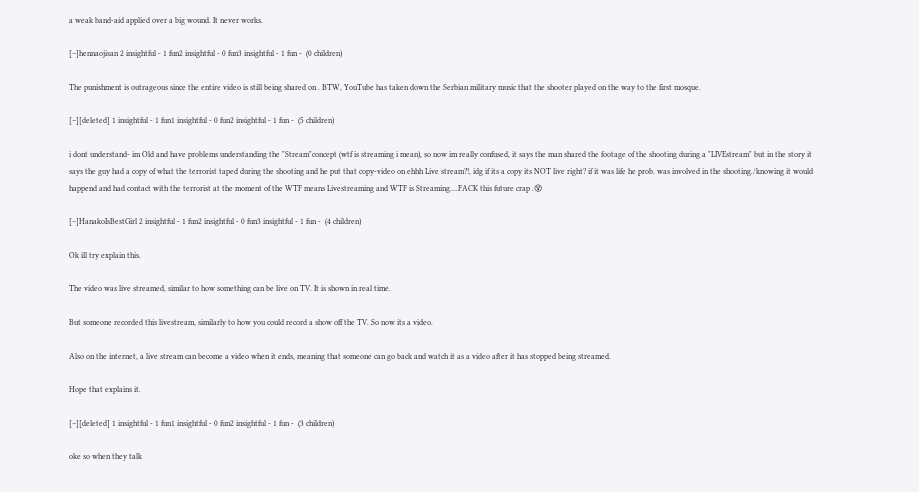a weak band-aid applied over a big wound. It never works.

[–]hennaojisan 2 insightful - 1 fun2 insightful - 0 fun3 insightful - 1 fun -  (0 children)

The punishment is outrageous since the entire video is still being shared on . BTW, YouTube has taken down the Serbian military music that the shooter played on the way to the first mosque.

[–][deleted] 1 insightful - 1 fun1 insightful - 0 fun2 insightful - 1 fun -  (5 children)

i dont understand- im Old and have problems understanding the "Stream"concept (wtf is streaming i mean), so now im really confused, it says the man shared the footage of the shooting during a "LIVEstream" but in the story it says the guy had a copy of what the terrorist taped during the shooting and he put that copy-video on ehhh Live stream?!, idg if its a copy its NOT live right? if it was life he prob. was involved in the shooting./knowing it would happend and had contact with the terrorist at the moment of the WTF means Livestreaming and WTF is Streaming....FACK this future crap .😵

[–]HanakoIsBestGirl 2 insightful - 1 fun2 insightful - 0 fun3 insightful - 1 fun -  (4 children)

Ok ill try explain this.

The video was live streamed, similar to how something can be live on TV. It is shown in real time.

But someone recorded this livestream, similarly to how you could record a show off the TV. So now its a video.

Also on the internet, a live stream can become a video when it ends, meaning that someone can go back and watch it as a video after it has stopped being streamed.

Hope that explains it.

[–][deleted] 1 insightful - 1 fun1 insightful - 0 fun2 insightful - 1 fun -  (3 children)

oke so when they talk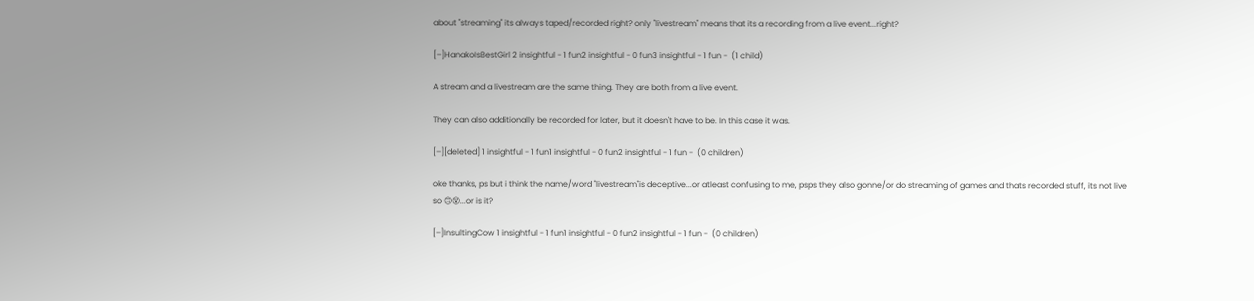about "streaming" its always taped/recorded right? only "livestream" means that its a recording from a live event...right?

[–]HanakoIsBestGirl 2 insightful - 1 fun2 insightful - 0 fun3 insightful - 1 fun -  (1 child)

A stream and a livestream are the same thing. They are both from a live event.

They can also additionally be recorded for later, but it doesn't have to be. In this case it was.

[–][deleted] 1 insightful - 1 fun1 insightful - 0 fun2 insightful - 1 fun -  (0 children)

oke thanks, ps but i think the name/word "livestream"is deceptive...or atleast confusing to me, psps they also gonne/or do streaming of games and thats recorded stuff, its not live so 🙃😵...or is it?

[–]InsultingCow 1 insightful - 1 fun1 insightful - 0 fun2 insightful - 1 fun -  (0 children)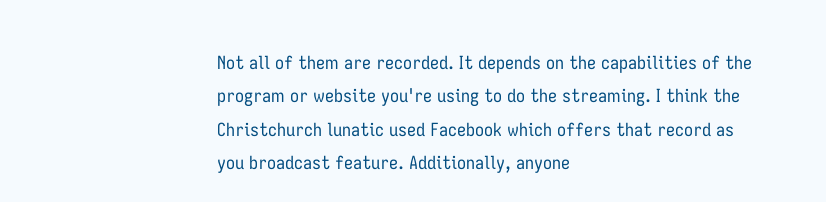Not all of them are recorded. It depends on the capabilities of the program or website you're using to do the streaming. I think the Christchurch lunatic used Facebook which offers that record as you broadcast feature. Additionally, anyone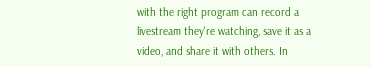with the right program can record a livestream they're watching, save it as a video, and share it with others. In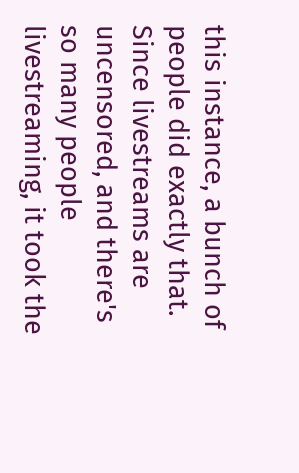this instance, a bunch of people did exactly that. Since livestreams are uncensored, and there's so many people livestreaming, it took the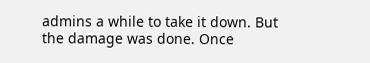admins a while to take it down. But the damage was done. Once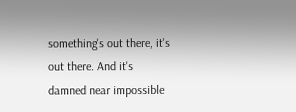something's out there, it's out there. And it's damned near impossible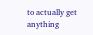to actually get anything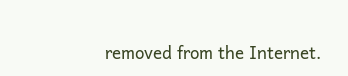removed from the Internet.